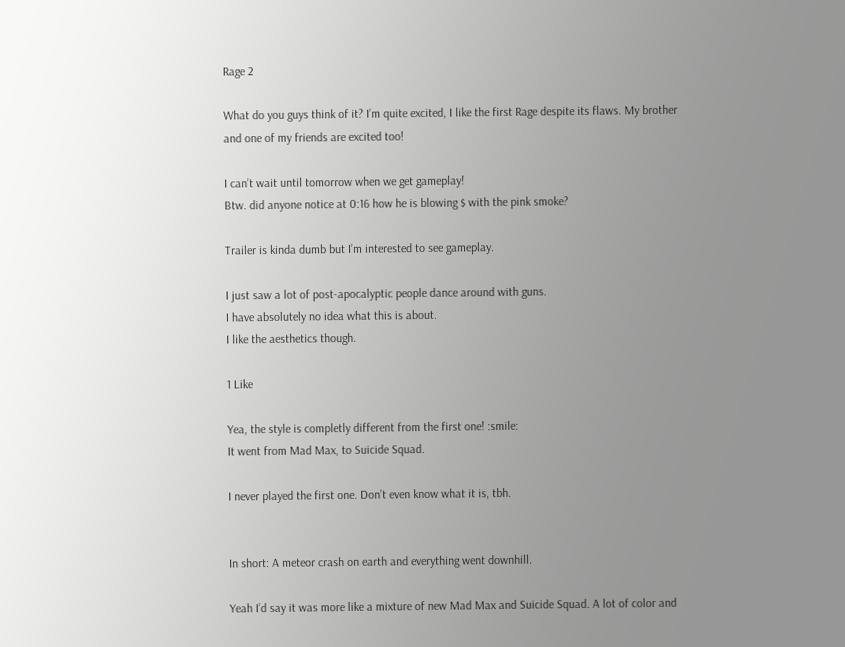Rage 2

What do you guys think of it? I’m quite excited, I like the first Rage despite its flaws. My brother and one of my friends are excited too!

I can’t wait until tomorrow when we get gameplay!
Btw. did anyone notice at 0:16 how he is blowing $ with the pink smoke?

Trailer is kinda dumb but I’m interested to see gameplay.

I just saw a lot of post-apocalyptic people dance around with guns.
I have absolutely no idea what this is about.
I like the aesthetics though.

1 Like

Yea, the style is completly different from the first one! :smile:
It went from Mad Max, to Suicide Squad.

I never played the first one. Don’t even know what it is, tbh.


In short: A meteor crash on earth and everything went downhill.

Yeah I’d say it was more like a mixture of new Mad Max and Suicide Squad. A lot of color and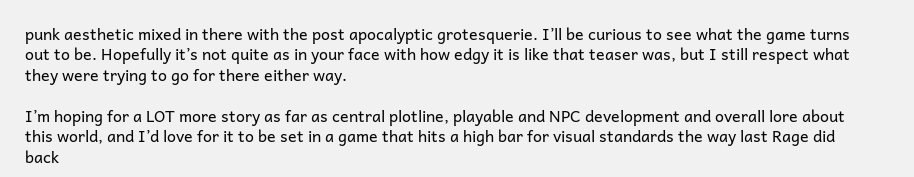punk aesthetic mixed in there with the post apocalyptic grotesquerie. I’ll be curious to see what the game turns out to be. Hopefully it’s not quite as in your face with how edgy it is like that teaser was, but I still respect what they were trying to go for there either way.

I’m hoping for a LOT more story as far as central plotline, playable and NPC development and overall lore about this world, and I’d love for it to be set in a game that hits a high bar for visual standards the way last Rage did back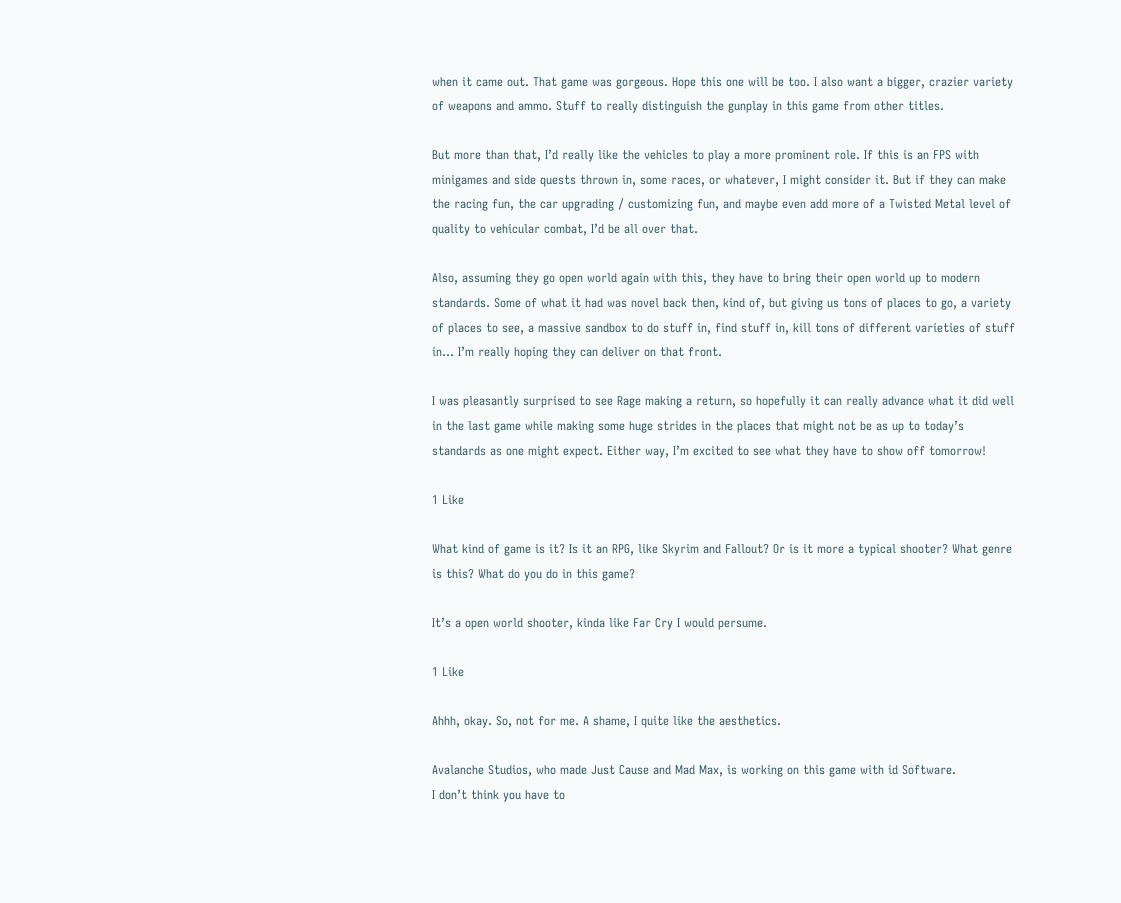when it came out. That game was gorgeous. Hope this one will be too. I also want a bigger, crazier variety of weapons and ammo. Stuff to really distinguish the gunplay in this game from other titles.

But more than that, I’d really like the vehicles to play a more prominent role. If this is an FPS with minigames and side quests thrown in, some races, or whatever, I might consider it. But if they can make the racing fun, the car upgrading / customizing fun, and maybe even add more of a Twisted Metal level of quality to vehicular combat, I’d be all over that.

Also, assuming they go open world again with this, they have to bring their open world up to modern standards. Some of what it had was novel back then, kind of, but giving us tons of places to go, a variety of places to see, a massive sandbox to do stuff in, find stuff in, kill tons of different varieties of stuff in… I’m really hoping they can deliver on that front.

I was pleasantly surprised to see Rage making a return, so hopefully it can really advance what it did well in the last game while making some huge strides in the places that might not be as up to today’s standards as one might expect. Either way, I’m excited to see what they have to show off tomorrow!

1 Like

What kind of game is it? Is it an RPG, like Skyrim and Fallout? Or is it more a typical shooter? What genre is this? What do you do in this game?

It’s a open world shooter, kinda like Far Cry I would persume.

1 Like

Ahhh, okay. So, not for me. A shame, I quite like the aesthetics.

Avalanche Studios, who made Just Cause and Mad Max, is working on this game with id Software.
I don’t think you have to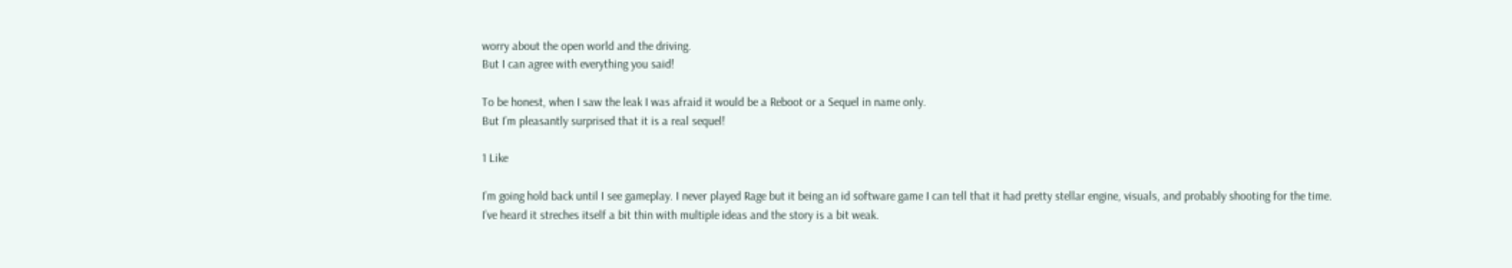worry about the open world and the driving.
But I can agree with everything you said!

To be honest, when I saw the leak I was afraid it would be a Reboot or a Sequel in name only.
But I’m pleasantly surprised that it is a real sequel!

1 Like

I’m going hold back until I see gameplay. I never played Rage but it being an id software game I can tell that it had pretty stellar engine, visuals, and probably shooting for the time. I’ve heard it streches itself a bit thin with multiple ideas and the story is a bit weak.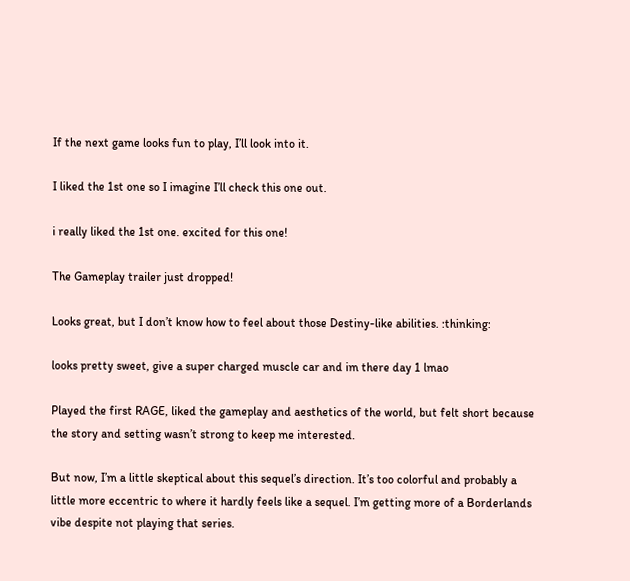If the next game looks fun to play, I’ll look into it.

I liked the 1st one so I imagine I’ll check this one out.

i really liked the 1st one. excited for this one!

The Gameplay trailer just dropped!

Looks great, but I don’t know how to feel about those Destiny-like abilities. :thinking:

looks pretty sweet, give a super charged muscle car and im there day 1 lmao

Played the first RAGE, liked the gameplay and aesthetics of the world, but felt short because the story and setting wasn’t strong to keep me interested.

But now, I’m a little skeptical about this sequel’s direction. It’s too colorful and probably a little more eccentric to where it hardly feels like a sequel. I’m getting more of a Borderlands vibe despite not playing that series.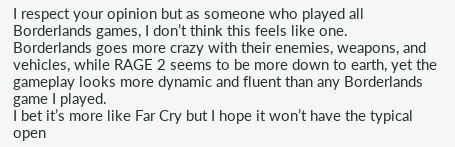I respect your opinion but as someone who played all Borderlands games, I don’t think this feels like one.
Borderlands goes more crazy with their enemies, weapons, and vehicles, while RAGE 2 seems to be more down to earth, yet the gameplay looks more dynamic and fluent than any Borderlands game I played.
I bet it’s more like Far Cry but I hope it won’t have the typical open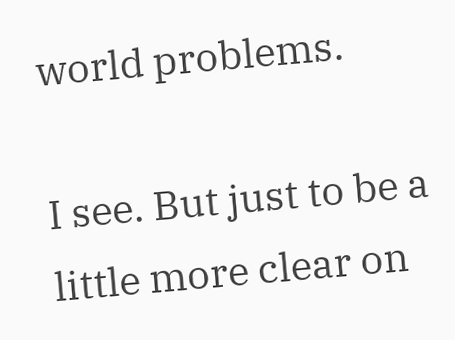world problems.

I see. But just to be a little more clear on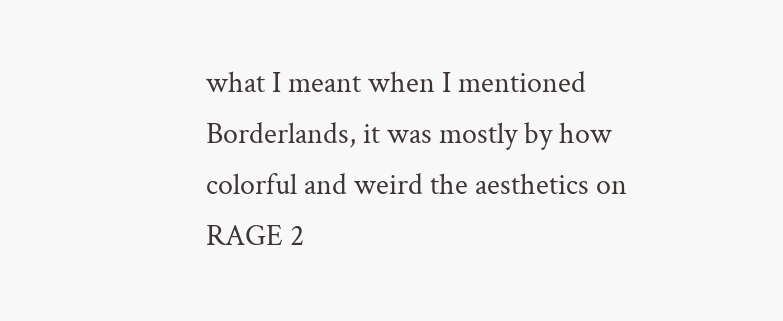what I meant when I mentioned Borderlands, it was mostly by how colorful and weird the aesthetics on RAGE 2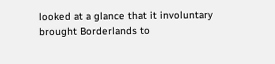looked at a glance that it involuntary brought Borderlands to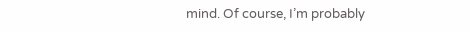mind. Of course, I’m probably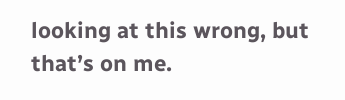looking at this wrong, but that’s on me.